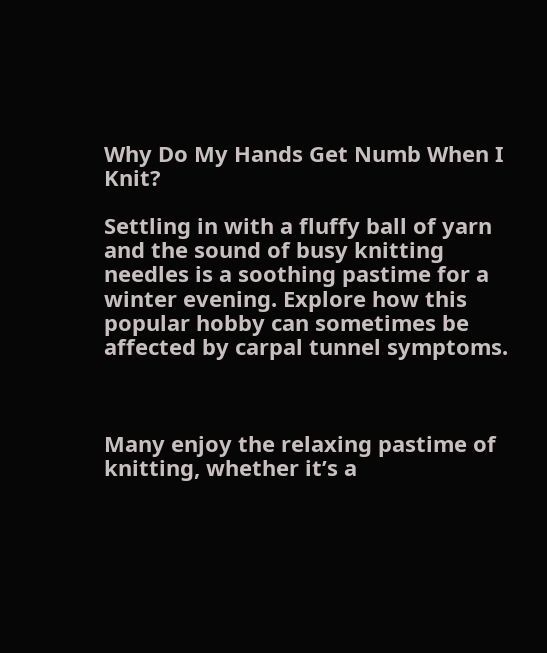Why Do My Hands Get Numb When I Knit?

Settling in with a fluffy ball of yarn and the sound of busy knitting needles is a soothing pastime for a winter evening. Explore how this popular hobby can sometimes be affected by carpal tunnel symptoms.



Many enjoy the relaxing pastime of knitting, whether it’s a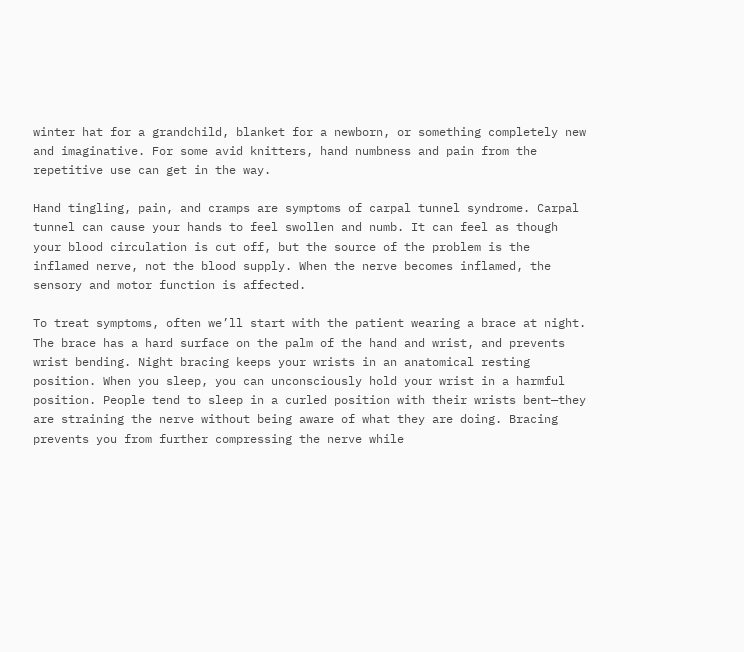winter hat for a grandchild, blanket for a newborn, or something completely new and imaginative. For some avid knitters, hand numbness and pain from the repetitive use can get in the way.

Hand tingling, pain, and cramps are symptoms of carpal tunnel syndrome. Carpal tunnel can cause your hands to feel swollen and numb. It can feel as though your blood circulation is cut off, but the source of the problem is the inflamed nerve, not the blood supply. When the nerve becomes inflamed, the sensory and motor function is affected.

To treat symptoms, often we’ll start with the patient wearing a brace at night. The brace has a hard surface on the palm of the hand and wrist, and prevents wrist bending. Night bracing keeps your wrists in an anatomical resting position. When you sleep, you can unconsciously hold your wrist in a harmful position. People tend to sleep in a curled position with their wrists bent—they are straining the nerve without being aware of what they are doing. Bracing prevents you from further compressing the nerve while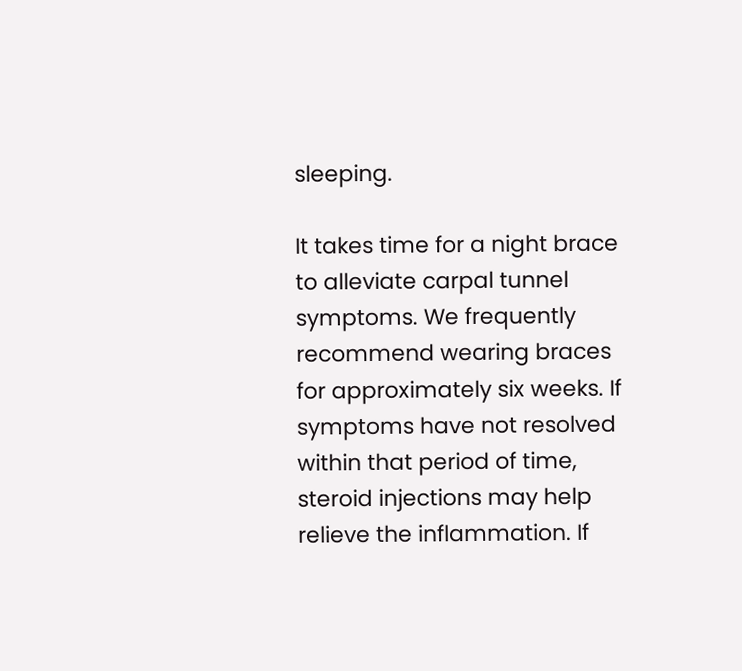sleeping.

It takes time for a night brace to alleviate carpal tunnel symptoms. We frequently recommend wearing braces for approximately six weeks. If symptoms have not resolved within that period of time, steroid injections may help relieve the inflammation. If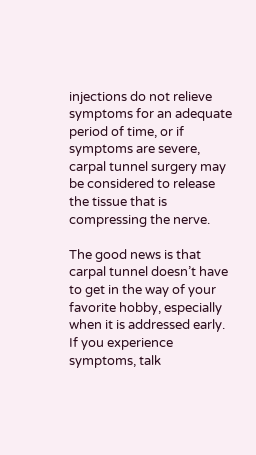injections do not relieve symptoms for an adequate period of time, or if symptoms are severe, carpal tunnel surgery may be considered to release the tissue that is compressing the nerve.

The good news is that carpal tunnel doesn’t have to get in the way of your favorite hobby, especially when it is addressed early. If you experience symptoms, talk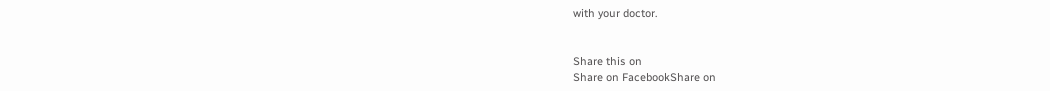with your doctor.


Share this on
Share on FacebookShare on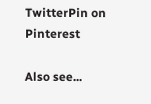TwitterPin on Pinterest

Also see...